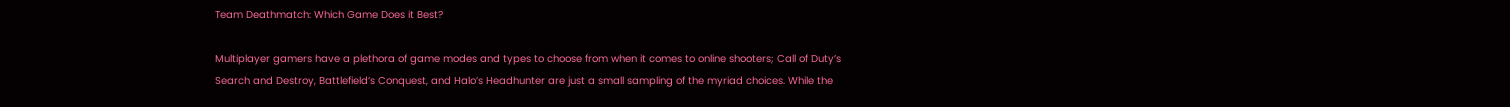Team Deathmatch: Which Game Does it Best?

Multiplayer gamers have a plethora of game modes and types to choose from when it comes to online shooters; Call of Duty’s Search and Destroy, Battlefield’s Conquest, and Halo’s Headhunter are just a small sampling of the myriad choices. While the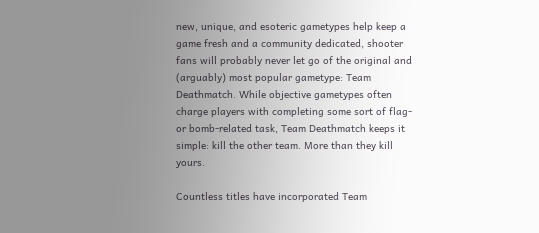new, unique, and esoteric gametypes help keep a game fresh and a community dedicated, shooter fans will probably never let go of the original and (arguably) most popular gametype: Team Deathmatch. While objective gametypes often charge players with completing some sort of flag- or bomb-related task, Team Deathmatch keeps it simple: kill the other team. More than they kill yours.

Countless titles have incorporated Team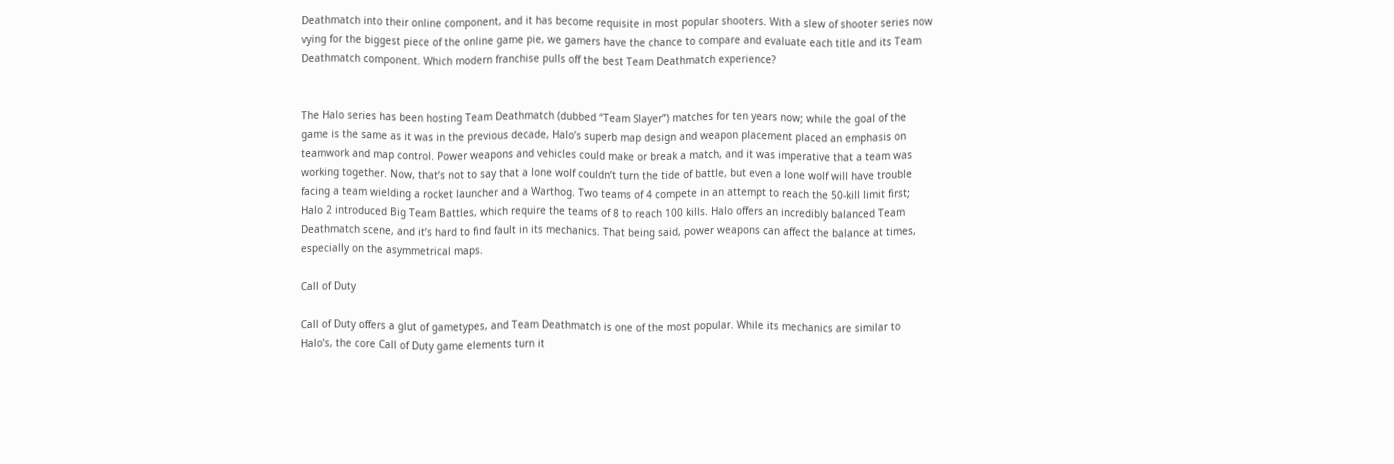Deathmatch into their online component, and it has become requisite in most popular shooters. With a slew of shooter series now vying for the biggest piece of the online game pie, we gamers have the chance to compare and evaluate each title and its Team Deathmatch component. Which modern franchise pulls off the best Team Deathmatch experience?


The Halo series has been hosting Team Deathmatch (dubbed “Team Slayer”) matches for ten years now; while the goal of the game is the same as it was in the previous decade, Halo’s superb map design and weapon placement placed an emphasis on teamwork and map control. Power weapons and vehicles could make or break a match, and it was imperative that a team was working together. Now, that’s not to say that a lone wolf couldn’t turn the tide of battle, but even a lone wolf will have trouble facing a team wielding a rocket launcher and a Warthog. Two teams of 4 compete in an attempt to reach the 50-kill limit first; Halo 2 introduced Big Team Battles, which require the teams of 8 to reach 100 kills. Halo offers an incredibly balanced Team Deathmatch scene, and it’s hard to find fault in its mechanics. That being said, power weapons can affect the balance at times, especially on the asymmetrical maps.

Call of Duty

Call of Duty offers a glut of gametypes, and Team Deathmatch is one of the most popular. While its mechanics are similar to Halo’s, the core Call of Duty game elements turn it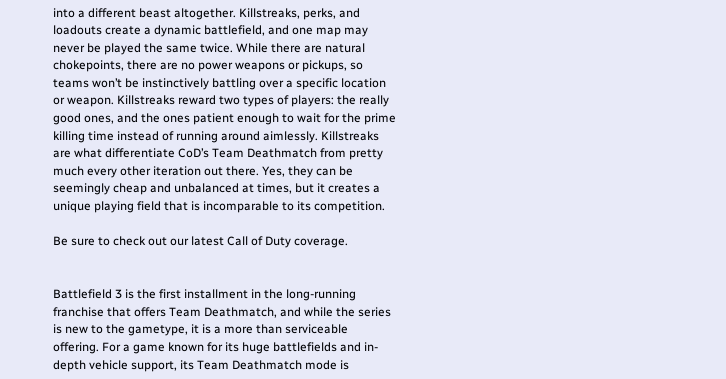into a different beast altogether. Killstreaks, perks, and loadouts create a dynamic battlefield, and one map may never be played the same twice. While there are natural chokepoints, there are no power weapons or pickups, so teams won’t be instinctively battling over a specific location or weapon. Killstreaks reward two types of players: the really good ones, and the ones patient enough to wait for the prime killing time instead of running around aimlessly. Killstreaks are what differentiate CoD’s Team Deathmatch from pretty much every other iteration out there. Yes, they can be seemingly cheap and unbalanced at times, but it creates a unique playing field that is incomparable to its competition.

Be sure to check out our latest Call of Duty coverage.


Battlefield 3 is the first installment in the long-running franchise that offers Team Deathmatch, and while the series is new to the gametype, it is a more than serviceable offering. For a game known for its huge battlefields and in-depth vehicle support, its Team Deathmatch mode is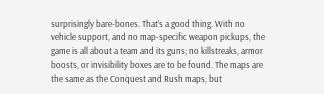surprisingly bare-bones. That’s a good thing. With no vehicle support, and no map-specific weapon pickups, the game is all about a team and its guns; no killstreaks, armor boosts, or invisibility boxes are to be found. The maps are the same as the Conquest and Rush maps, but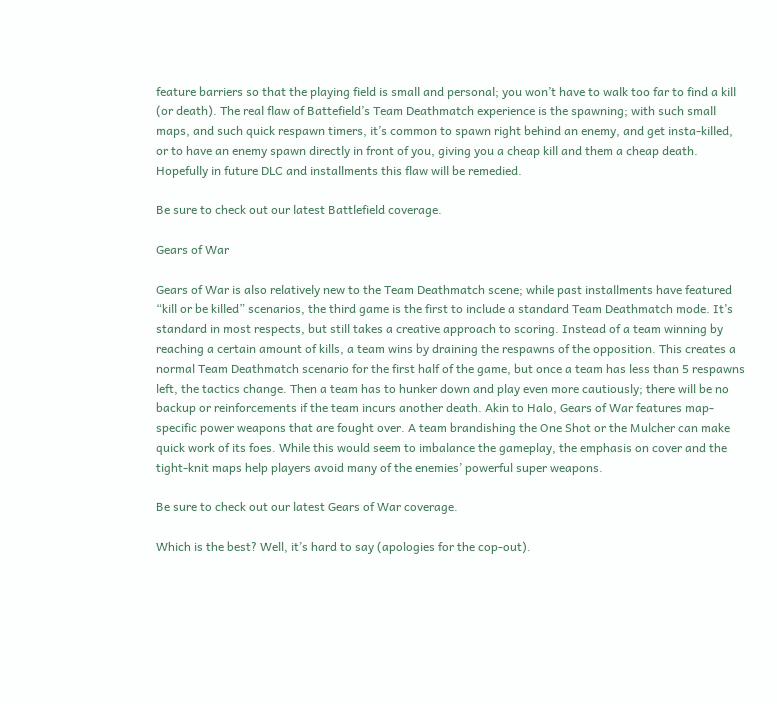feature barriers so that the playing field is small and personal; you won’t have to walk too far to find a kill (or death). The real flaw of Battefield’s Team Deathmatch experience is the spawning; with such small maps, and such quick respawn timers, it’s common to spawn right behind an enemy, and get insta-killed, or to have an enemy spawn directly in front of you, giving you a cheap kill and them a cheap death. Hopefully in future DLC and installments this flaw will be remedied.

Be sure to check out our latest Battlefield coverage.

Gears of War

Gears of War is also relatively new to the Team Deathmatch scene; while past installments have featured “kill or be killed” scenarios, the third game is the first to include a standard Team Deathmatch mode. It’s standard in most respects, but still takes a creative approach to scoring. Instead of a team winning by reaching a certain amount of kills, a team wins by draining the respawns of the opposition. This creates a normal Team Deathmatch scenario for the first half of the game, but once a team has less than 5 respawns left, the tactics change. Then a team has to hunker down and play even more cautiously; there will be no backup or reinforcements if the team incurs another death. Akin to Halo, Gears of War features map-specific power weapons that are fought over. A team brandishing the One Shot or the Mulcher can make quick work of its foes. While this would seem to imbalance the gameplay, the emphasis on cover and the tight-knit maps help players avoid many of the enemies’ powerful super weapons.

Be sure to check out our latest Gears of War coverage.

Which is the best? Well, it’s hard to say (apologies for the cop-out).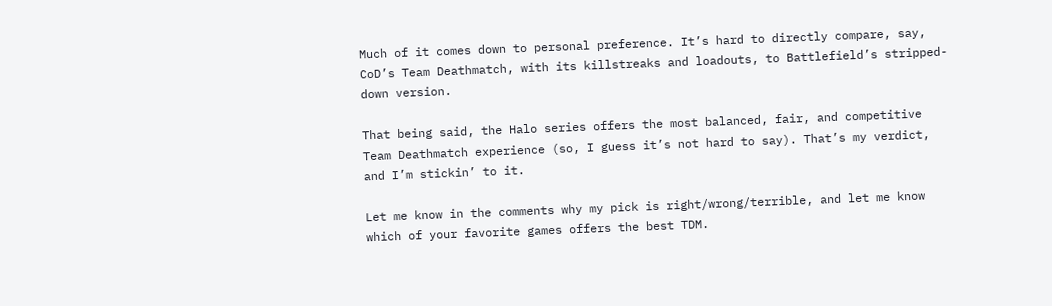Much of it comes down to personal preference. It’s hard to directly compare, say, CoD’s Team Deathmatch, with its killstreaks and loadouts, to Battlefield’s stripped-down version.

That being said, the Halo series offers the most balanced, fair, and competitive Team Deathmatch experience (so, I guess it’s not hard to say). That’s my verdict, and I’m stickin’ to it.

Let me know in the comments why my pick is right/wrong/terrible, and let me know which of your favorite games offers the best TDM.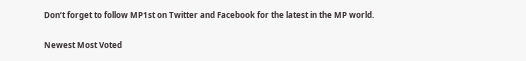Don’t forget to follow MP1st on Twitter and Facebook for the latest in the MP world.

Newest Most Voted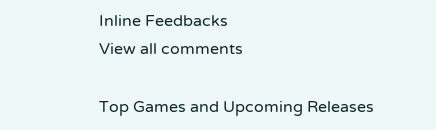Inline Feedbacks
View all comments

Top Games and Upcoming Releases